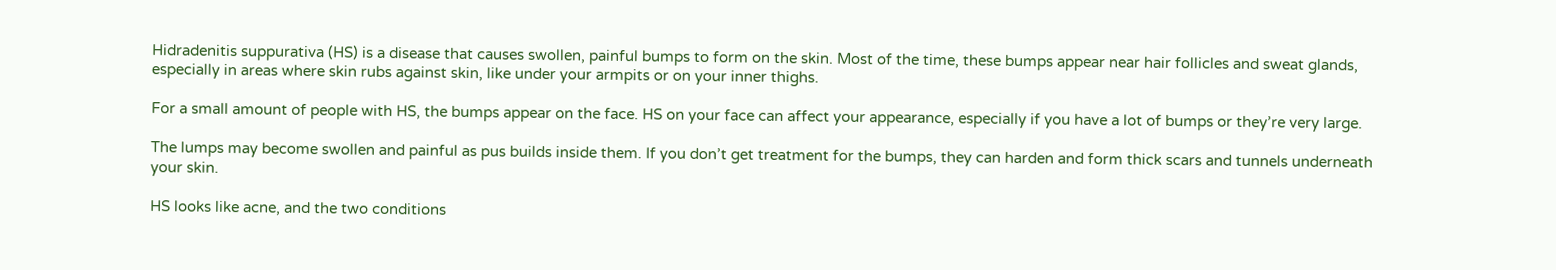Hidradenitis suppurativa (HS) is a disease that causes swollen, painful bumps to form on the skin. Most of the time, these bumps appear near hair follicles and sweat glands, especially in areas where skin rubs against skin, like under your armpits or on your inner thighs.

For a small amount of people with HS, the bumps appear on the face. HS on your face can affect your appearance, especially if you have a lot of bumps or they’re very large.

The lumps may become swollen and painful as pus builds inside them. If you don’t get treatment for the bumps, they can harden and form thick scars and tunnels underneath your skin.

HS looks like acne, and the two conditions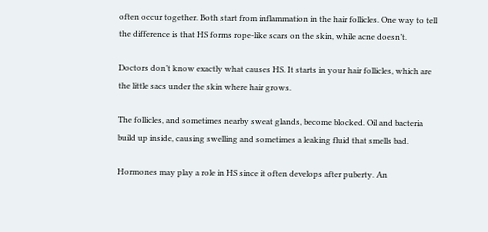often occur together. Both start from inflammation in the hair follicles. One way to tell the difference is that HS forms rope-like scars on the skin, while acne doesn’t.

Doctors don’t know exactly what causes HS. It starts in your hair follicles, which are the little sacs under the skin where hair grows.

The follicles, and sometimes nearby sweat glands, become blocked. Oil and bacteria build up inside, causing swelling and sometimes a leaking fluid that smells bad.

Hormones may play a role in HS since it often develops after puberty. An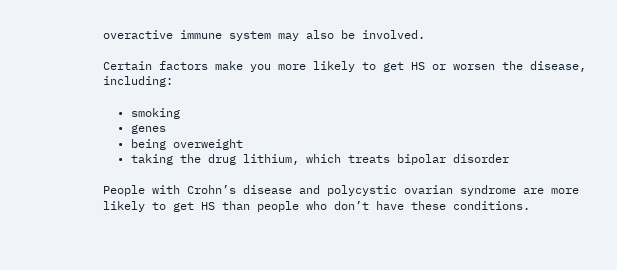overactive immune system may also be involved.

Certain factors make you more likely to get HS or worsen the disease, including:

  • smoking
  • genes
  • being overweight
  • taking the drug lithium, which treats bipolar disorder

People with Crohn’s disease and polycystic ovarian syndrome are more likely to get HS than people who don’t have these conditions.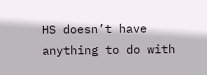HS doesn’t have anything to do with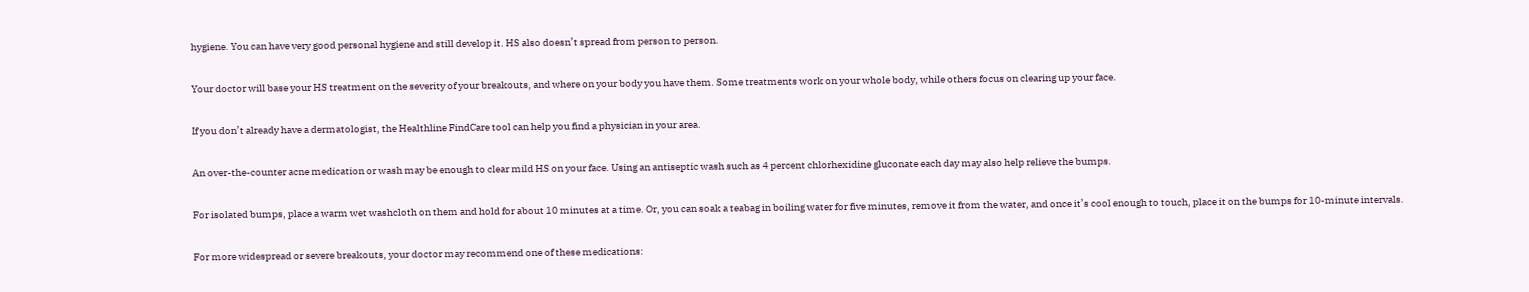hygiene. You can have very good personal hygiene and still develop it. HS also doesn’t spread from person to person.

Your doctor will base your HS treatment on the severity of your breakouts, and where on your body you have them. Some treatments work on your whole body, while others focus on clearing up your face.

If you don’t already have a dermatologist, the Healthline FindCare tool can help you find a physician in your area.

An over-the-counter acne medication or wash may be enough to clear mild HS on your face. Using an antiseptic wash such as 4 percent chlorhexidine gluconate each day may also help relieve the bumps.

For isolated bumps, place a warm wet washcloth on them and hold for about 10 minutes at a time. Or, you can soak a teabag in boiling water for five minutes, remove it from the water, and once it’s cool enough to touch, place it on the bumps for 10-minute intervals.

For more widespread or severe breakouts, your doctor may recommend one of these medications: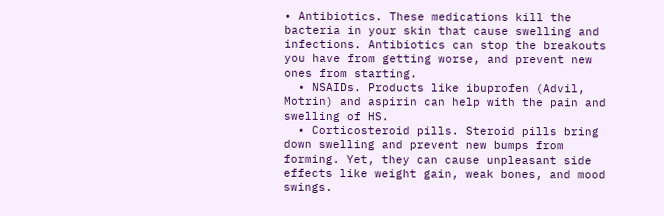• Antibiotics. These medications kill the bacteria in your skin that cause swelling and infections. Antibiotics can stop the breakouts you have from getting worse, and prevent new ones from starting.
  • NSAIDs. Products like ibuprofen (Advil, Motrin) and aspirin can help with the pain and swelling of HS.
  • Corticosteroid pills. Steroid pills bring down swelling and prevent new bumps from forming. Yet, they can cause unpleasant side effects like weight gain, weak bones, and mood swings.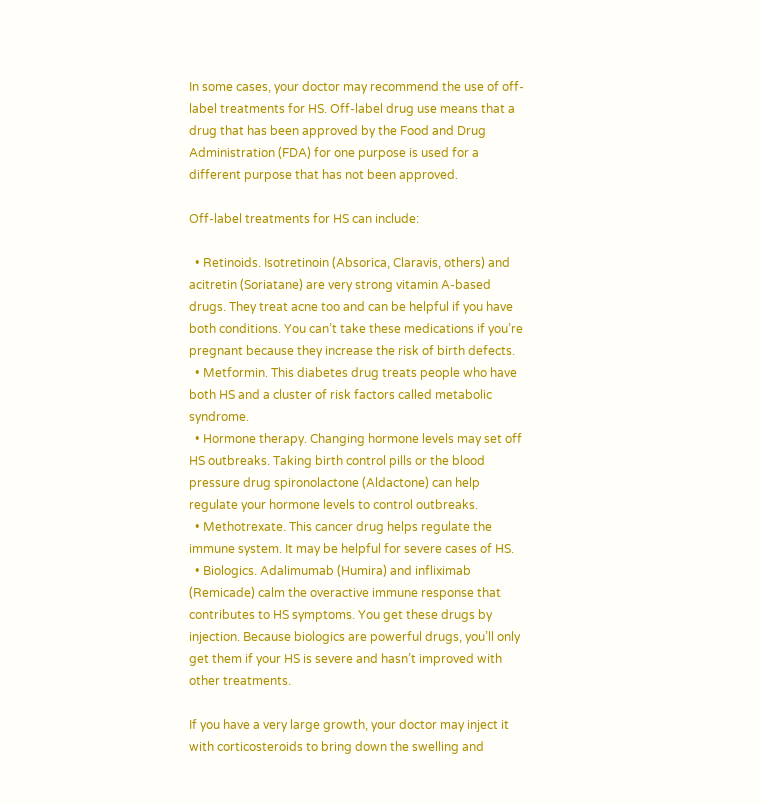In some cases, your doctor may recommend the use of off-label treatments for HS. Off-label drug use means that a drug that has been approved by the Food and Drug Administration (FDA) for one purpose is used for a different purpose that has not been approved.

Off-label treatments for HS can include:

  • Retinoids. Isotretinoin (Absorica, Claravis, others) and acitretin (Soriatane) are very strong vitamin A-based drugs. They treat acne too and can be helpful if you have both conditions. You can’t take these medications if you’re pregnant because they increase the risk of birth defects.
  • Metformin. This diabetes drug treats people who have both HS and a cluster of risk factors called metabolic syndrome.
  • Hormone therapy. Changing hormone levels may set off HS outbreaks. Taking birth control pills or the blood pressure drug spironolactone (Aldactone) can help regulate your hormone levels to control outbreaks.
  • Methotrexate. This cancer drug helps regulate the immune system. It may be helpful for severe cases of HS.
  • Biologics. Adalimumab (Humira) and infliximab (Remicade) calm the overactive immune response that contributes to HS symptoms. You get these drugs by injection. Because biologics are powerful drugs, you’ll only get them if your HS is severe and hasn’t improved with other treatments.

If you have a very large growth, your doctor may inject it with corticosteroids to bring down the swelling and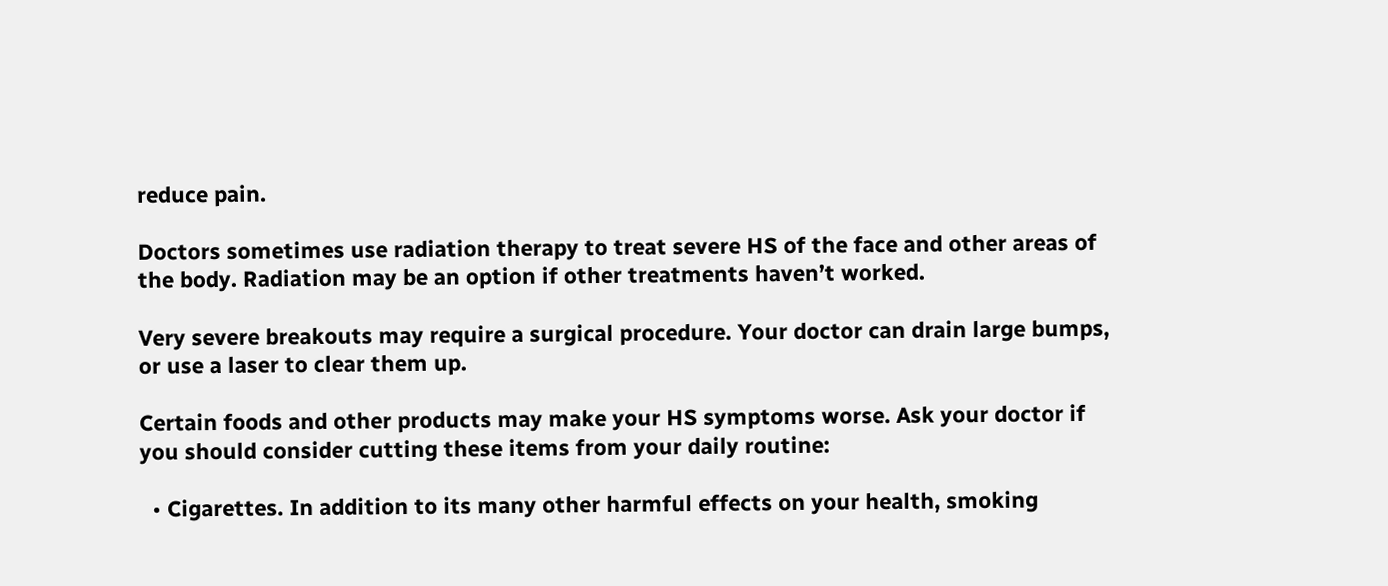reduce pain.

Doctors sometimes use radiation therapy to treat severe HS of the face and other areas of the body. Radiation may be an option if other treatments haven’t worked.

Very severe breakouts may require a surgical procedure. Your doctor can drain large bumps, or use a laser to clear them up.

Certain foods and other products may make your HS symptoms worse. Ask your doctor if you should consider cutting these items from your daily routine:

  • Cigarettes. In addition to its many other harmful effects on your health, smoking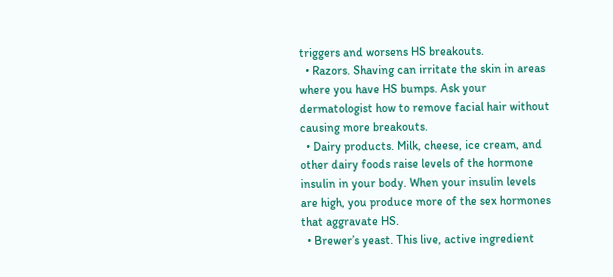triggers and worsens HS breakouts.
  • Razors. Shaving can irritate the skin in areas where you have HS bumps. Ask your dermatologist how to remove facial hair without causing more breakouts.
  • Dairy products. Milk, cheese, ice cream, and other dairy foods raise levels of the hormone insulin in your body. When your insulin levels are high, you produce more of the sex hormones that aggravate HS.
  • Brewer’s yeast. This live, active ingredient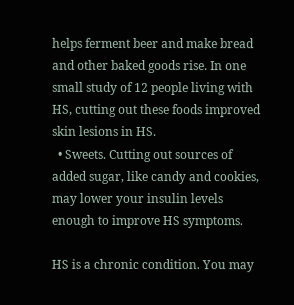helps ferment beer and make bread and other baked goods rise. In one small study of 12 people living with HS, cutting out these foods improved skin lesions in HS.
  • Sweets. Cutting out sources of added sugar, like candy and cookies, may lower your insulin levels enough to improve HS symptoms.

HS is a chronic condition. You may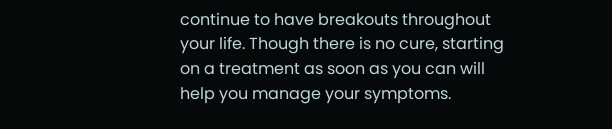continue to have breakouts throughout your life. Though there is no cure, starting on a treatment as soon as you can will help you manage your symptoms.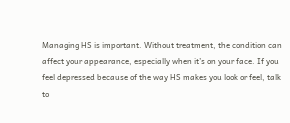Managing HS is important. Without treatment, the condition can affect your appearance, especially when it’s on your face. If you feel depressed because of the way HS makes you look or feel, talk to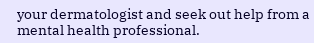your dermatologist and seek out help from a mental health professional.